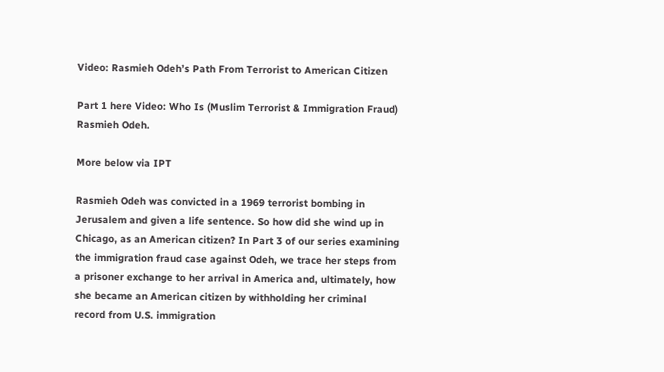Video: Rasmieh Odeh’s Path From Terrorist to American Citizen

Part 1 here Video: Who Is (Muslim Terrorist & Immigration Fraud) Rasmieh Odeh.

More below via IPT

Rasmieh Odeh was convicted in a 1969 terrorist bombing in Jerusalem and given a life sentence. So how did she wind up in Chicago, as an American citizen? In Part 3 of our series examining the immigration fraud case against Odeh, we trace her steps from a prisoner exchange to her arrival in America and, ultimately, how she became an American citizen by withholding her criminal record from U.S. immigration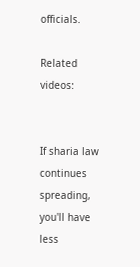officials.

Related videos:


If sharia law continues spreading, you'll have less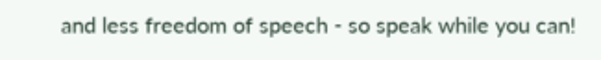and less freedom of speech - so speak while you can!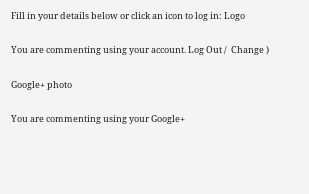Fill in your details below or click an icon to log in: Logo

You are commenting using your account. Log Out /  Change )

Google+ photo

You are commenting using your Google+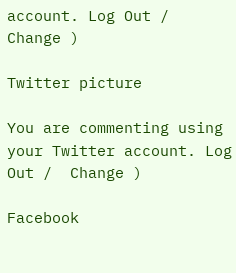account. Log Out /  Change )

Twitter picture

You are commenting using your Twitter account. Log Out /  Change )

Facebook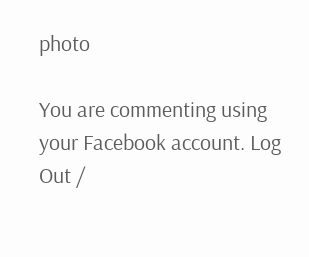photo

You are commenting using your Facebook account. Log Out /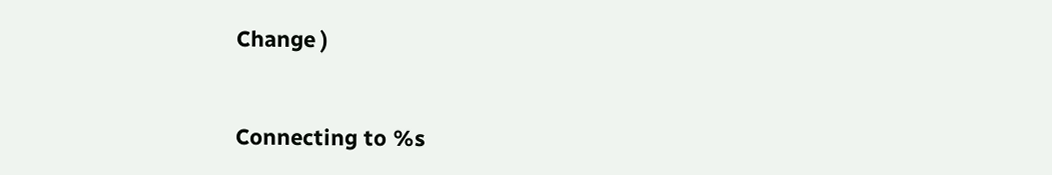Change )


Connecting to %s